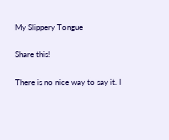My Slippery Tongue

Share this!

There is no nice way to say it. I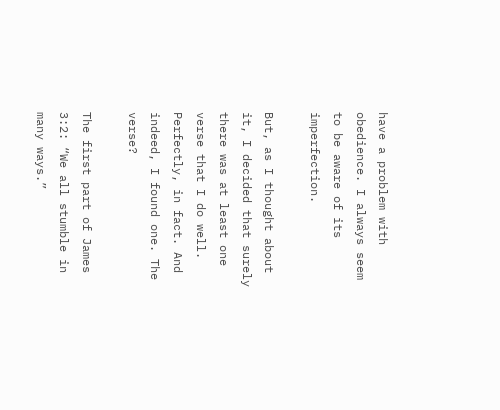have a problem with obedience. I always seem to be aware of its imperfection.

But, as I thought about it, I decided that surely there was at least one verse that I do well. Perfectly, in fact. And indeed, I found one. The verse?

The first part of James 3:2: “We all stumble in many ways.”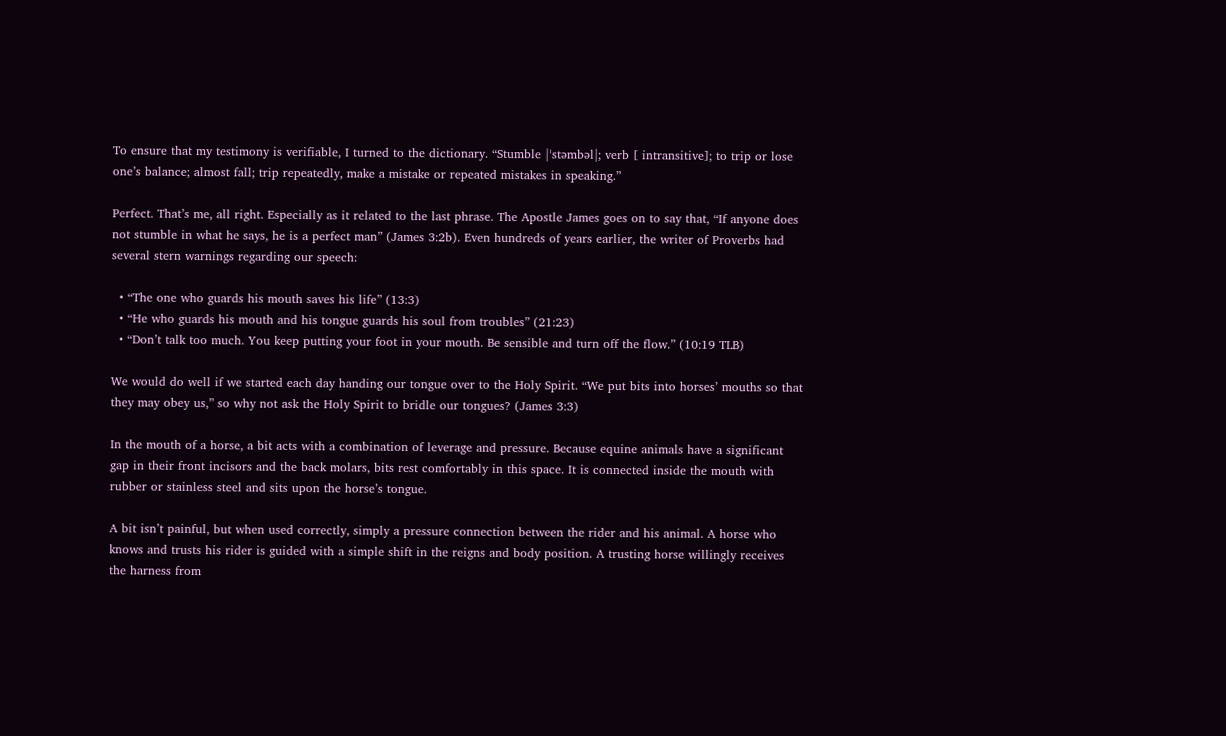To ensure that my testimony is verifiable, I turned to the dictionary. “Stumble |ˈstəmbəl|; verb [ intransitive]; to trip or lose one’s balance; almost fall; trip repeatedly, make a mistake or repeated mistakes in speaking.”

Perfect. That’s me, all right. Especially as it related to the last phrase. The Apostle James goes on to say that, “If anyone does not stumble in what he says, he is a perfect man” (James 3:2b). Even hundreds of years earlier, the writer of Proverbs had several stern warnings regarding our speech:

  • “The one who guards his mouth saves his life” (13:3)
  • “He who guards his mouth and his tongue guards his soul from troubles” (21:23)
  • “Don’t talk too much. You keep putting your foot in your mouth. Be sensible and turn off the flow.” (10:19 TLB)

We would do well if we started each day handing our tongue over to the Holy Spirit. “We put bits into horses’ mouths so that they may obey us,” so why not ask the Holy Spirit to bridle our tongues? (James 3:3)

In the mouth of a horse, a bit acts with a combination of leverage and pressure. Because equine animals have a significant gap in their front incisors and the back molars, bits rest comfortably in this space. It is connected inside the mouth with rubber or stainless steel and sits upon the horse’s tongue.

A bit isn’t painful, but when used correctly, simply a pressure connection between the rider and his animal. A horse who knows and trusts his rider is guided with a simple shift in the reigns and body position. A trusting horse willingly receives the harness from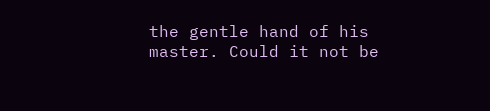the gentle hand of his master. Could it not be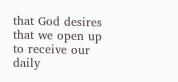that God desires that we open up to receive our daily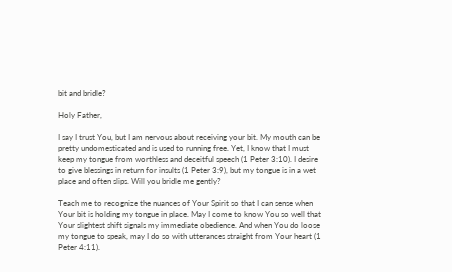bit and bridle?

Holy Father,

I say I trust You, but I am nervous about receiving your bit. My mouth can be pretty undomesticated and is used to running free. Yet, I know that I must keep my tongue from worthless and deceitful speech (1 Peter 3:10). I desire to give blessings in return for insults (1 Peter 3:9), but my tongue is in a wet place and often slips. Will you bridle me gently?

Teach me to recognize the nuances of Your Spirit so that I can sense when Your bit is holding my tongue in place. May I come to know You so well that Your slightest shift signals my immediate obedience. And when You do loose my tongue to speak, may I do so with utterances straight from Your heart (1 Peter 4:11).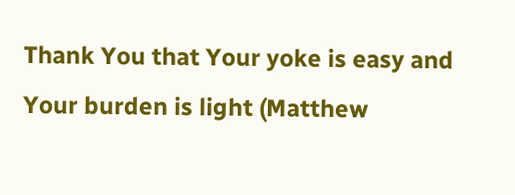Thank You that Your yoke is easy and Your burden is light (Matthew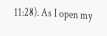11:28). As I open my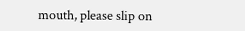mouth, please slip on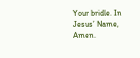Your bridle. In Jesus’ Name, Amen.